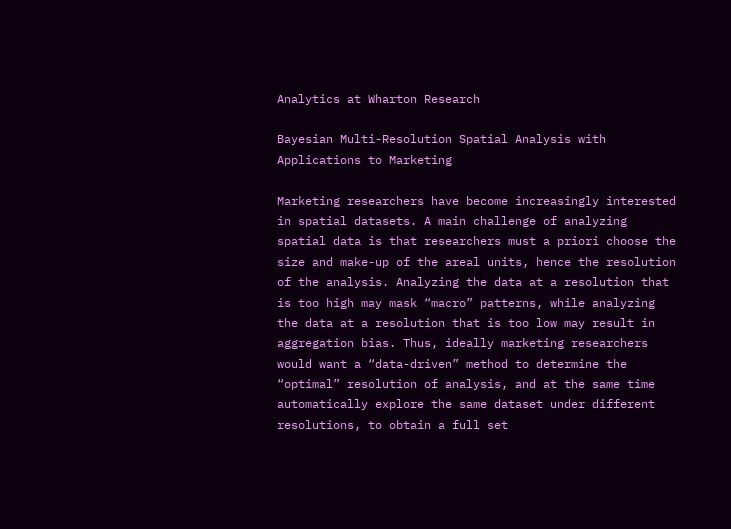Analytics at Wharton Research

Bayesian Multi-Resolution Spatial Analysis with Applications to Marketing

Marketing researchers have become increasingly interested in spatial datasets. A main challenge of analyzing spatial data is that researchers must a priori choose the size and make-up of the areal units, hence the resolution of the analysis. Analyzing the data at a resolution that is too high may mask “macro” patterns, while analyzing the data at a resolution that is too low may result in aggregation bias. Thus, ideally marketing researchers would want a “data-driven” method to determine the “optimal” resolution of analysis, and at the same time automatically explore the same dataset under different resolutions, to obtain a full set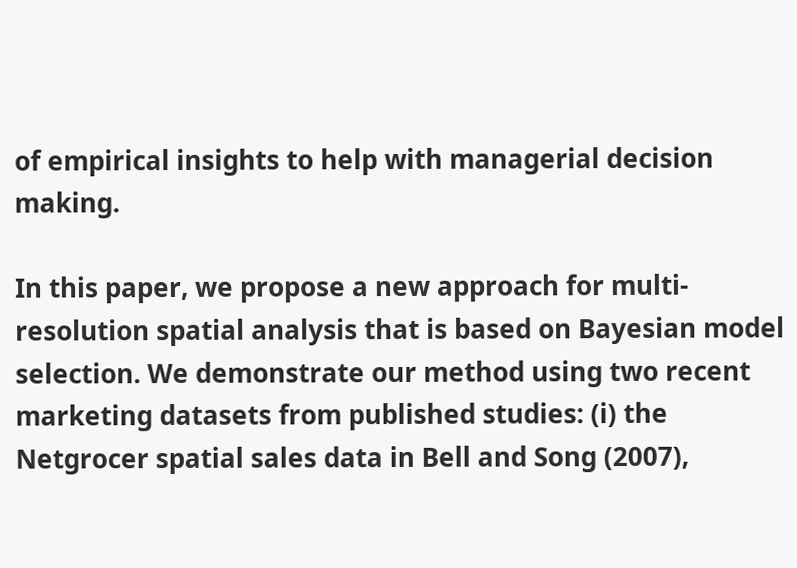of empirical insights to help with managerial decision making.

In this paper, we propose a new approach for multi-resolution spatial analysis that is based on Bayesian model selection. We demonstrate our method using two recent marketing datasets from published studies: (i) the Netgrocer spatial sales data in Bell and Song (2007),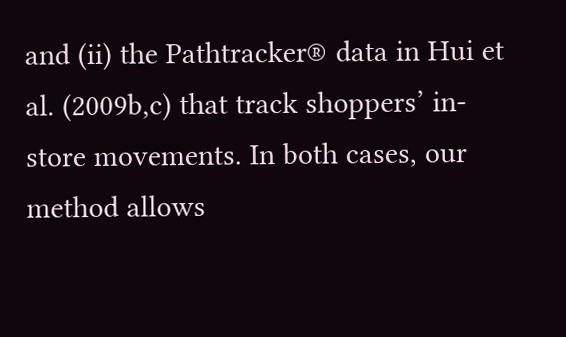and (ii) the Pathtracker® data in Hui et al. (2009b,c) that track shoppers’ in-store movements. In both cases, our method allows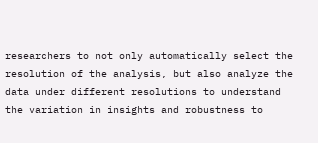researchers to not only automatically select the resolution of the analysis, but also analyze the data under different resolutions to understand the variation in insights and robustness to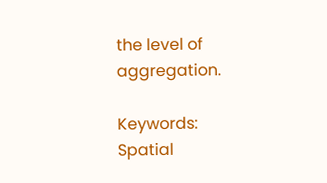the level of aggregation.

Keywords: Spatial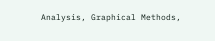Analysis, Graphical Methods,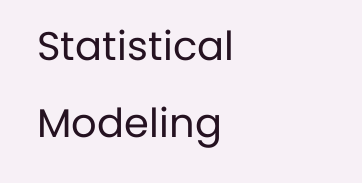Statistical Modeling